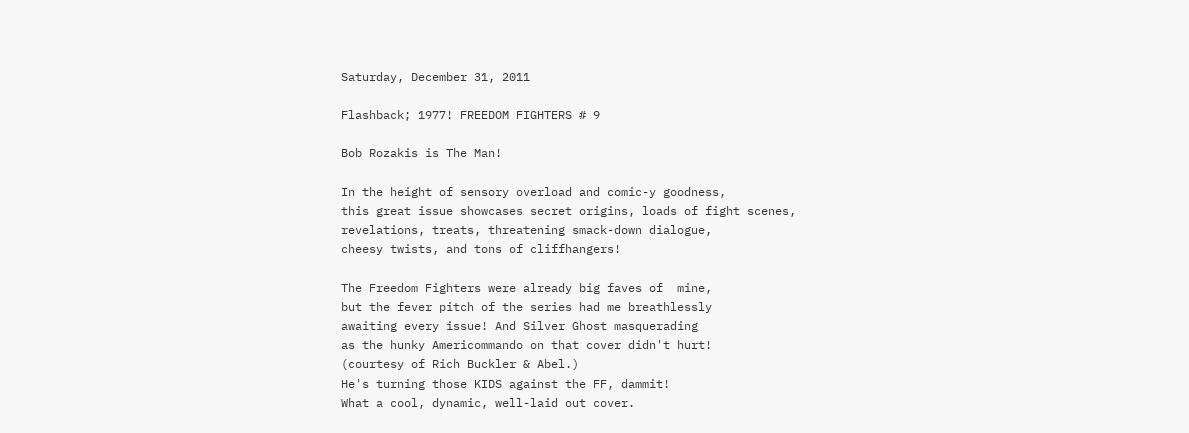Saturday, December 31, 2011

Flashback; 1977! FREEDOM FIGHTERS # 9

Bob Rozakis is The Man!

In the height of sensory overload and comic-y goodness,
this great issue showcases secret origins, loads of fight scenes,
revelations, treats, threatening smack-down dialogue,
cheesy twists, and tons of cliffhangers!

The Freedom Fighters were already big faves of  mine,
but the fever pitch of the series had me breathlessly
awaiting every issue! And Silver Ghost masquerading
as the hunky Americommando on that cover didn't hurt!
(courtesy of Rich Buckler & Abel.)
He's turning those KIDS against the FF, dammit!
What a cool, dynamic, well-laid out cover.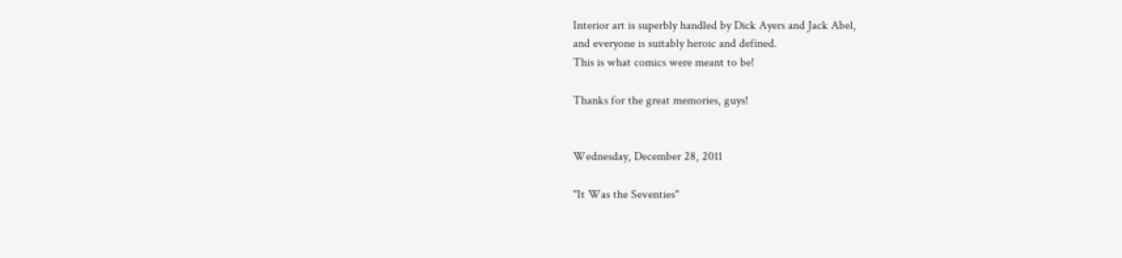Interior art is superbly handled by Dick Ayers and Jack Abel,
and everyone is suitably heroic and defined.
This is what comics were meant to be!

Thanks for the great memories, guys!


Wednesday, December 28, 2011

"It Was the Seventies"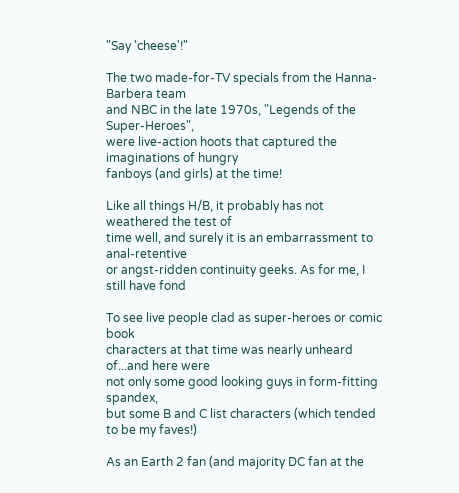"Say 'cheese'!"

The two made-for-TV specials from the Hanna-Barbera team
and NBC in the late 1970s, "Legends of the Super-Heroes",
were live-action hoots that captured the imaginations of hungry
fanboys (and girls) at the time!

Like all things H/B, it probably has not weathered the test of
time well, and surely it is an embarrassment to anal-retentive
or angst-ridden continuity geeks. As for me, I still have fond

To see live people clad as super-heroes or comic book
characters at that time was nearly unheard of...and here were
not only some good looking guys in form-fitting spandex,
but some B and C list characters (which tended to be my faves!)

As an Earth 2 fan (and majority DC fan at the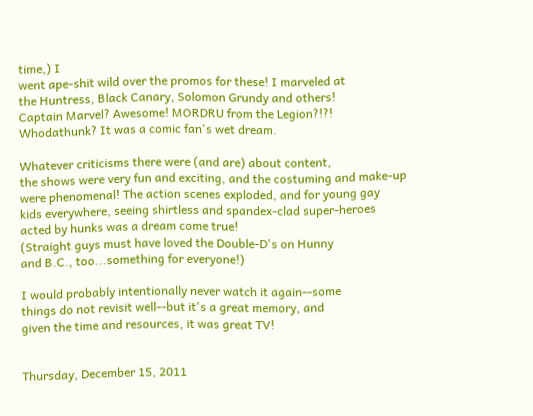time,) I
went ape-shit wild over the promos for these! I marveled at
the Huntress, Black Canary, Solomon Grundy and others!
Captain Marvel? Awesome! MORDRU from the Legion?!?!
Whodathunk? It was a comic fan's wet dream.

Whatever criticisms there were (and are) about content,
the shows were very fun and exciting, and the costuming and make-up
were phenomenal! The action scenes exploded, and for young gay
kids everywhere, seeing shirtless and spandex-clad super-heroes
acted by hunks was a dream come true!
(Straight guys must have loved the Double-D's on Hunny
and B.C., too...something for everyone!)

I would probably intentionally never watch it again--some
things do not revisit well--but it's a great memory, and
given the time and resources, it was great TV!


Thursday, December 15, 2011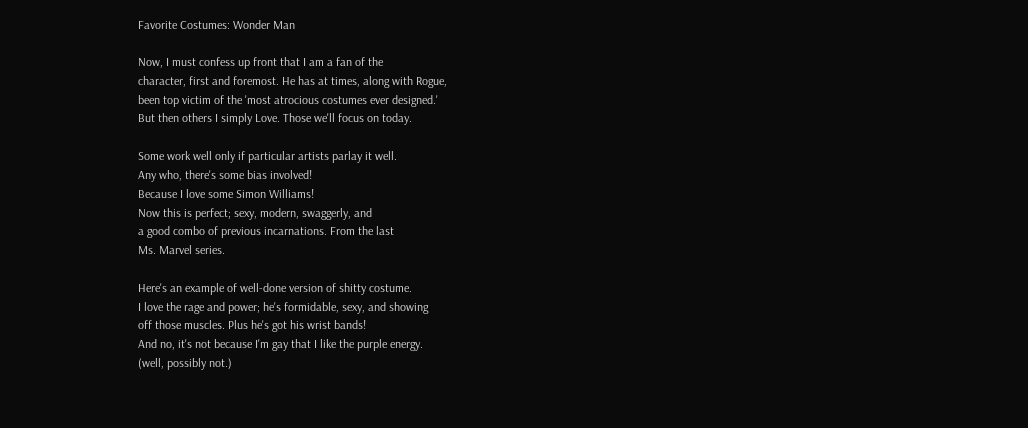Favorite Costumes: Wonder Man

Now, I must confess up front that I am a fan of the
character, first and foremost. He has at times, along with Rogue,
been top victim of the 'most atrocious costumes ever designed.'
But then others I simply Love. Those we'll focus on today.

Some work well only if particular artists parlay it well.
Any who, there's some bias involved!
Because I love some Simon Williams!
Now this is perfect; sexy, modern, swaggerly, and
a good combo of previous incarnations. From the last
Ms. Marvel series.

Here's an example of well-done version of shitty costume.
I love the rage and power; he's formidable, sexy, and showing
off those muscles. Plus he's got his wrist bands!
And no, it's not because I'm gay that I like the purple energy.
(well, possibly not.)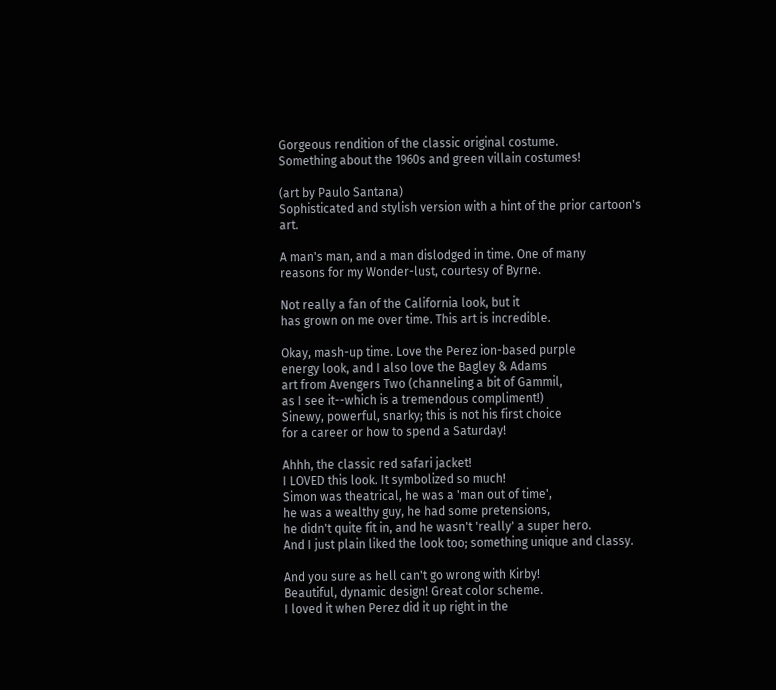Gorgeous rendition of the classic original costume.
Something about the 1960s and green villain costumes!

(art by Paulo Santana)
Sophisticated and stylish version with a hint of the prior cartoon's art.

A man's man, and a man dislodged in time. One of many
reasons for my Wonder-lust, courtesy of Byrne.

Not really a fan of the California look, but it
has grown on me over time. This art is incredible.

Okay, mash-up time. Love the Perez ion-based purple
energy look, and I also love the Bagley & Adams
art from Avengers Two (channeling a bit of Gammil,
as I see it--which is a tremendous compliment!)
Sinewy, powerful, snarky; this is not his first choice
for a career or how to spend a Saturday!

Ahhh, the classic red safari jacket!
I LOVED this look. It symbolized so much!
Simon was theatrical, he was a 'man out of time',
he was a wealthy guy, he had some pretensions,
he didn't quite fit in, and he wasn't 'really' a super hero.
And I just plain liked the look too; something unique and classy.

And you sure as hell can't go wrong with Kirby!
Beautiful, dynamic design! Great color scheme.
I loved it when Perez did it up right in the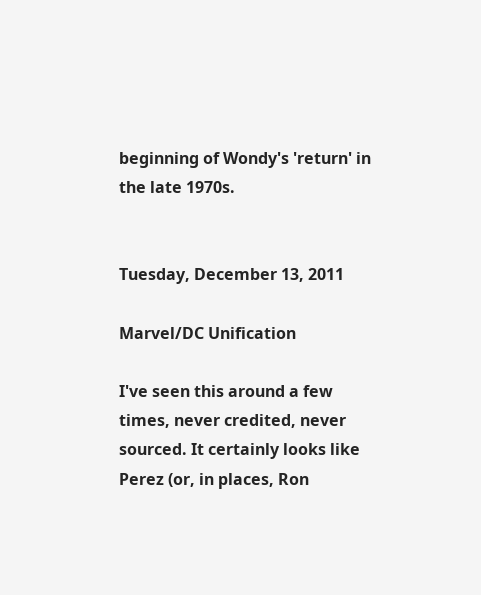beginning of Wondy's 'return' in the late 1970s.


Tuesday, December 13, 2011

Marvel/DC Unification

I've seen this around a few times, never credited, never
sourced. It certainly looks like Perez (or, in places, Ron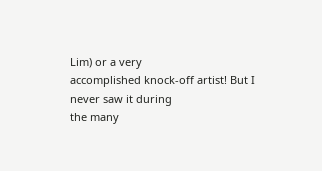Lim) or a very
accomplished knock-off artist! But I never saw it during
the many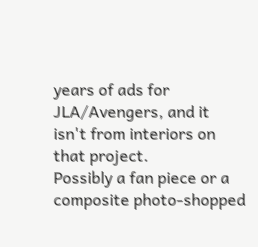years of ads for JLA/Avengers, and it isn't from interiors on that project.
Possibly a fan piece or a composite photo-shopped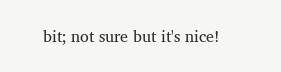bit; not sure but it's nice!